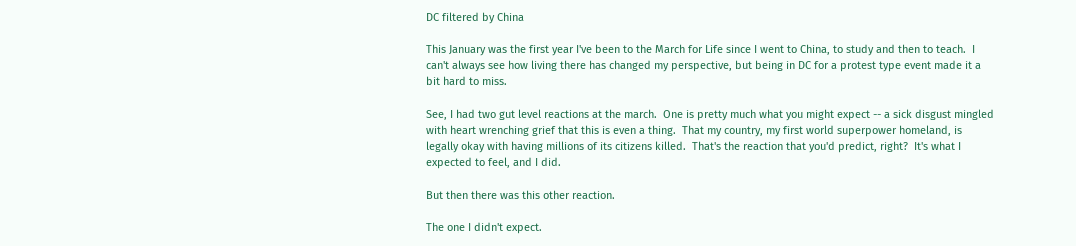DC filtered by China

This January was the first year I've been to the March for Life since I went to China, to study and then to teach.  I can't always see how living there has changed my perspective, but being in DC for a protest type event made it a bit hard to miss.

See, I had two gut level reactions at the march.  One is pretty much what you might expect -- a sick disgust mingled with heart wrenching grief that this is even a thing.  That my country, my first world superpower homeland, is legally okay with having millions of its citizens killed.  That's the reaction that you'd predict, right?  It's what I expected to feel, and I did.

But then there was this other reaction.

The one I didn't expect.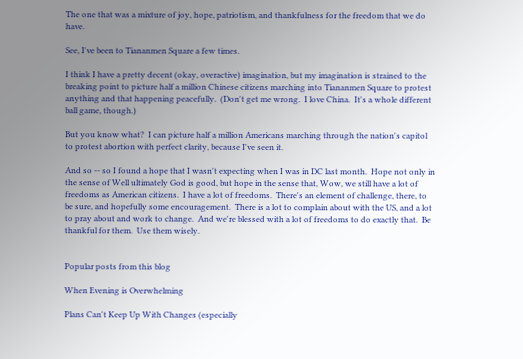The one that was a mixture of joy, hope, patriotism, and thankfulness for the freedom that we do have.

See, I've been to Tiananmen Square a few times.

I think I have a pretty decent (okay, overactive) imagination, but my imagination is strained to the breaking point to picture half a million Chinese citizens marching into Tiananmen Square to protest anything and that happening peacefully.  (Don't get me wrong.  I love China.  It's a whole different ball game, though.)

But you know what?  I can picture half a million Americans marching through the nation's capitol to protest abortion with perfect clarity, because I've seen it.

And so -- so I found a hope that I wasn't expecting when I was in DC last month.  Hope not only in the sense of Well ultimately God is good, but hope in the sense that, Wow, we still have a lot of freedoms as American citizens.  I have a lot of freedoms.  There's an element of challenge, there, to be sure, and hopefully some encouragement.  There is a lot to complain about with the US, and a lot to pray about and work to change.  And we're blessed with a lot of freedoms to do exactly that.  Be thankful for them.  Use them wisely.


Popular posts from this blog

When Evening is Overwhelming

Plans Can't Keep Up With Changes (especially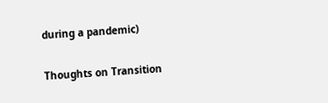during a pandemic)

Thoughts on Transition